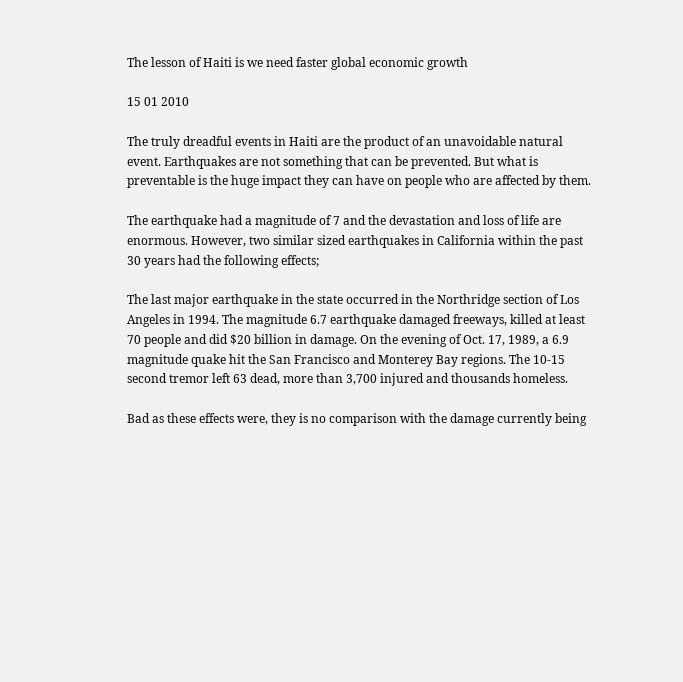The lesson of Haiti is we need faster global economic growth

15 01 2010

The truly dreadful events in Haiti are the product of an unavoidable natural event. Earthquakes are not something that can be prevented. But what is preventable is the huge impact they can have on people who are affected by them.

The earthquake had a magnitude of 7 and the devastation and loss of life are enormous. However, two similar sized earthquakes in California within the past 30 years had the following effects;

The last major earthquake in the state occurred in the Northridge section of Los Angeles in 1994. The magnitude 6.7 earthquake damaged freeways, killed at least 70 people and did $20 billion in damage. On the evening of Oct. 17, 1989, a 6.9 magnitude quake hit the San Francisco and Monterey Bay regions. The 10-15 second tremor left 63 dead, more than 3,700 injured and thousands homeless.

Bad as these effects were, they is no comparison with the damage currently being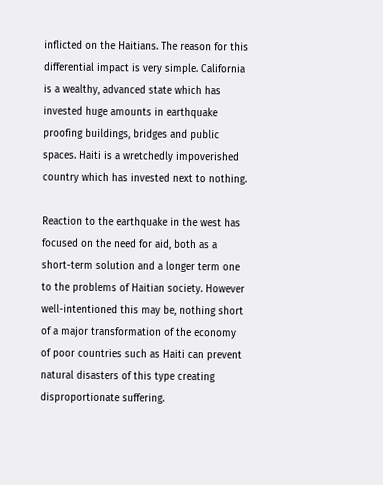inflicted on the Haitians. The reason for this differential impact is very simple. California is a wealthy, advanced state which has invested huge amounts in earthquake proofing buildings, bridges and public spaces. Haiti is a wretchedly impoverished country which has invested next to nothing.

Reaction to the earthquake in the west has focused on the need for aid, both as a short-term solution and a longer term one to the problems of Haitian society. However well-intentioned this may be, nothing short of a major transformation of the economy of poor countries such as Haiti can prevent natural disasters of this type creating disproportionate suffering.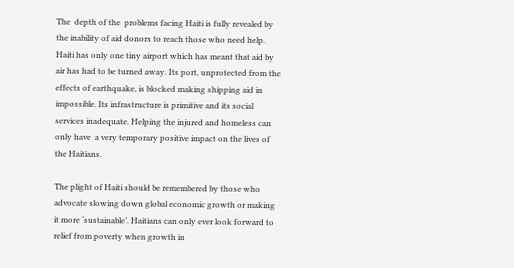The  depth of the  problems facing Haiti is fully revealed by the inability of aid donors to reach those who need help. Haiti has only one tiny airport which has meant that aid by air has had to be turned away. Its port, unprotected from the effects of earthquake, is blocked making shipping aid in impossible. Its infrastructure is primitive and its social services inadequate. Helping the injured and homeless can only have  a very temporary positive impact on the lives of the Haitians.

The plight of Haiti should be remembered by those who advocate slowing down global economic growth or making it more ‘sustainable’. Haitians can only ever look forward to relief from poverty when growth in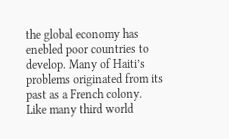the global economy has enebled poor countries to develop. Many of Haiti’s problems originated from its past as a French colony. Like many third world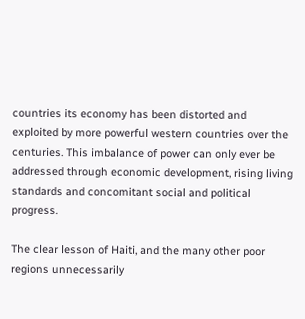countries its economy has been distorted and exploited by more powerful western countries over the centuries. This imbalance of power can only ever be addressed through economic development, rising living standards and concomitant social and political progress.

The clear lesson of Haiti, and the many other poor regions unnecessarily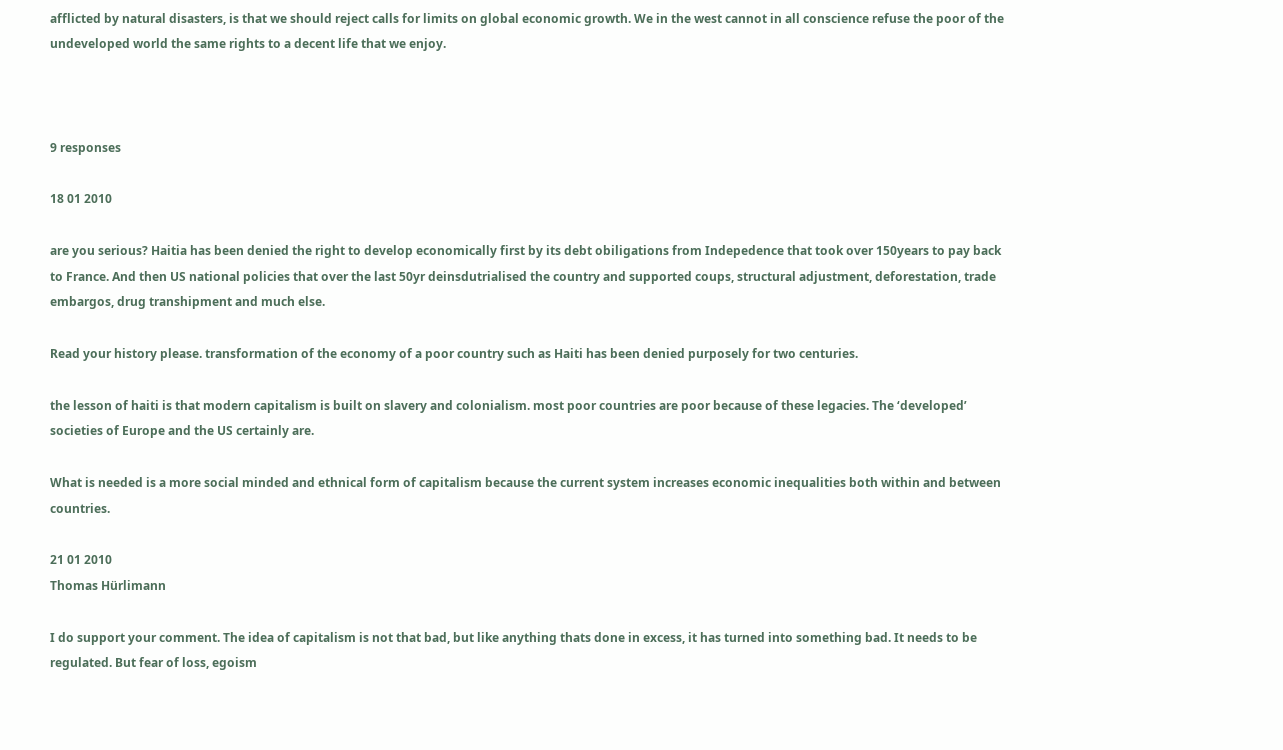afflicted by natural disasters, is that we should reject calls for limits on global economic growth. We in the west cannot in all conscience refuse the poor of the undeveloped world the same rights to a decent life that we enjoy.



9 responses

18 01 2010

are you serious? Haitia has been denied the right to develop economically first by its debt obiligations from Indepedence that took over 150years to pay back to France. And then US national policies that over the last 50yr deinsdutrialised the country and supported coups, structural adjustment, deforestation, trade embargos, drug transhipment and much else.

Read your history please. transformation of the economy of a poor country such as Haiti has been denied purposely for two centuries.

the lesson of haiti is that modern capitalism is built on slavery and colonialism. most poor countries are poor because of these legacies. The ‘developed’ societies of Europe and the US certainly are.

What is needed is a more social minded and ethnical form of capitalism because the current system increases economic inequalities both within and between countries.

21 01 2010
Thomas Hürlimann

I do support your comment. The idea of capitalism is not that bad, but like anything thats done in excess, it has turned into something bad. It needs to be regulated. But fear of loss, egoism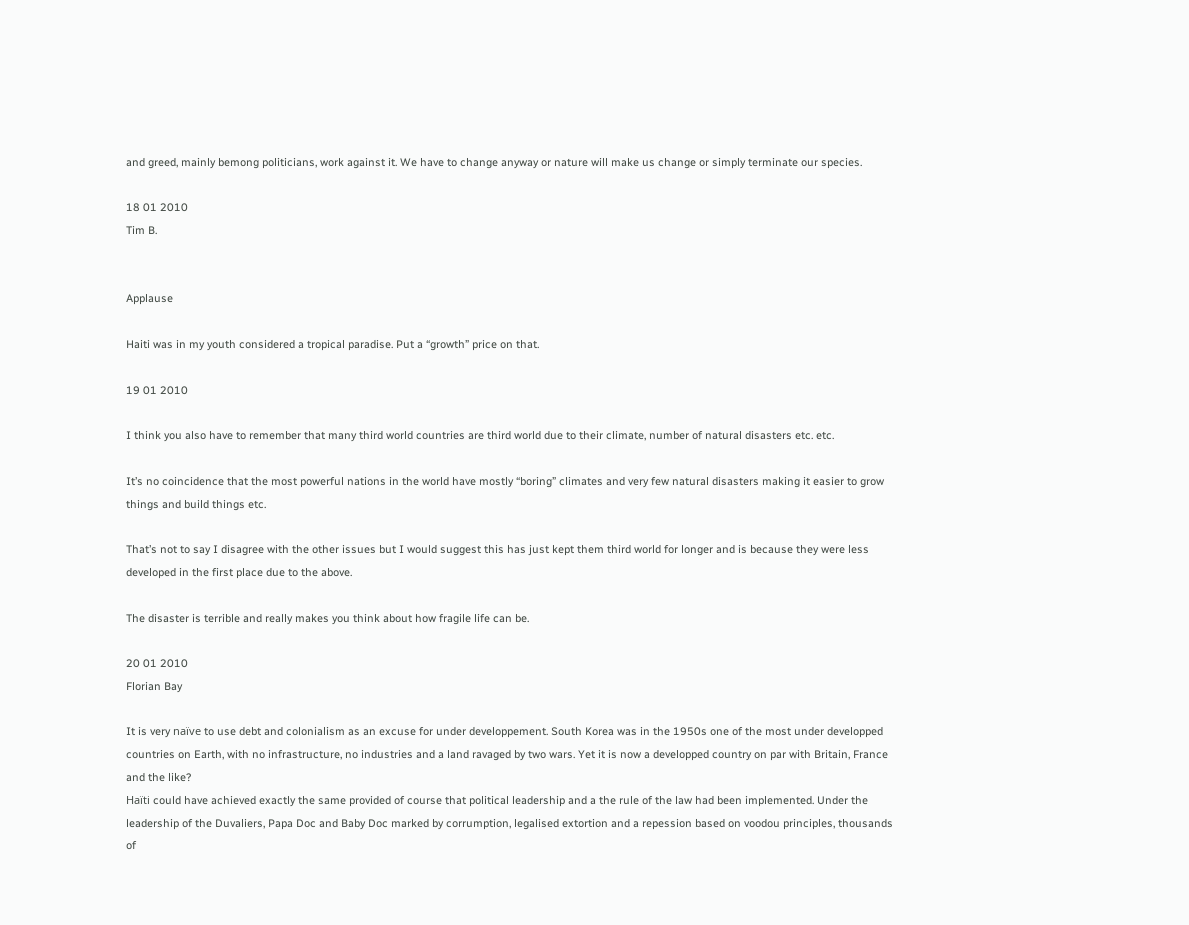and greed, mainly bemong politicians, work against it. We have to change anyway or nature will make us change or simply terminate our species.

18 01 2010
Tim B.


Applause

Haiti was in my youth considered a tropical paradise. Put a “growth” price on that.

19 01 2010

I think you also have to remember that many third world countries are third world due to their climate, number of natural disasters etc. etc.

It’s no coincidence that the most powerful nations in the world have mostly “boring” climates and very few natural disasters making it easier to grow things and build things etc.

That’s not to say I disagree with the other issues but I would suggest this has just kept them third world for longer and is because they were less developed in the first place due to the above.

The disaster is terrible and really makes you think about how fragile life can be.

20 01 2010
Florian Bay

It is very naïve to use debt and colonialism as an excuse for under developpement. South Korea was in the 1950s one of the most under developped countries on Earth, with no infrastructure, no industries and a land ravaged by two wars. Yet it is now a developped country on par with Britain, France and the like?
Haïti could have achieved exactly the same provided of course that political leadership and a the rule of the law had been implemented. Under the leadership of the Duvaliers, Papa Doc and Baby Doc marked by corrumption, legalised extortion and a repession based on voodou principles, thousands of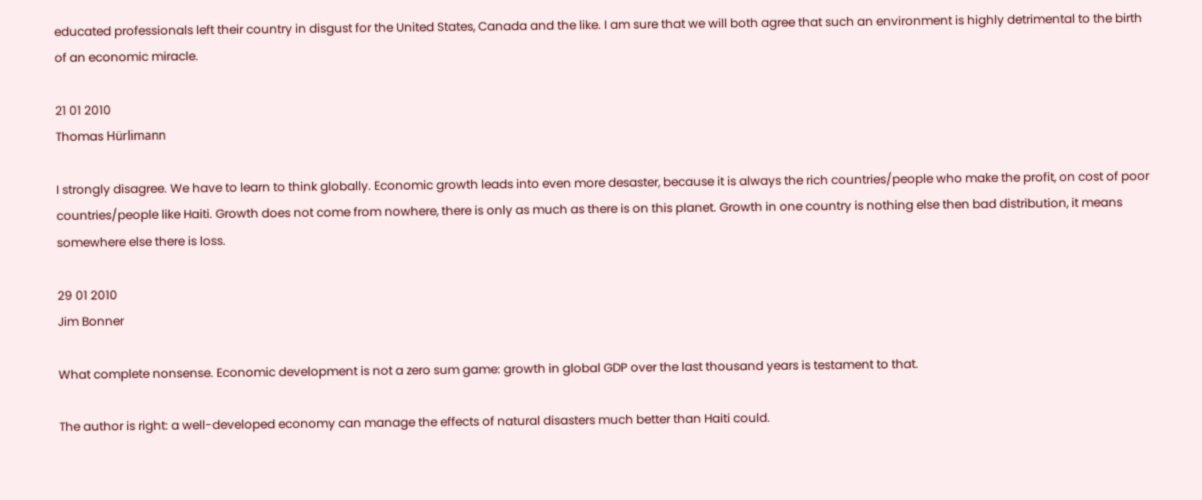educated professionals left their country in disgust for the United States, Canada and the like. I am sure that we will both agree that such an environment is highly detrimental to the birth of an economic miracle.

21 01 2010
Thomas Hürlimann

I strongly disagree. We have to learn to think globally. Economic growth leads into even more desaster, because it is always the rich countries/people who make the profit, on cost of poor countries/people like Haiti. Growth does not come from nowhere, there is only as much as there is on this planet. Growth in one country is nothing else then bad distribution, it means somewhere else there is loss.

29 01 2010
Jim Bonner

What complete nonsense. Economic development is not a zero sum game: growth in global GDP over the last thousand years is testament to that.

The author is right: a well-developed economy can manage the effects of natural disasters much better than Haiti could.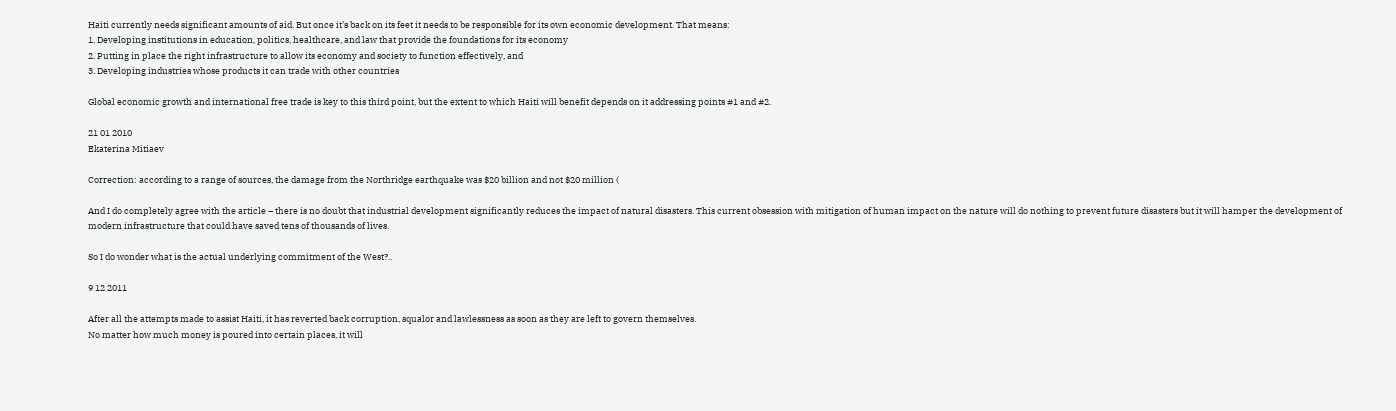Haiti currently needs significant amounts of aid. But once it’s back on its feet it needs to be responsible for its own economic development. That means:
1. Developing institutions in education, politics, healthcare, and law that provide the foundations for its economy
2. Putting in place the right infrastructure to allow its economy and society to function effectively, and
3. Developing industries whose products it can trade with other countries

Global economic growth and international free trade is key to this third point, but the extent to which Haiti will benefit depends on it addressing points #1 and #2.

21 01 2010
Ekaterina Mitiaev

Correction: according to a range of sources, the damage from the Northridge earthquake was $20 billion and not $20 million (

And I do completely agree with the article – there is no doubt that industrial development significantly reduces the impact of natural disasters. This current obsession with mitigation of human impact on the nature will do nothing to prevent future disasters but it will hamper the development of modern infrastructure that could have saved tens of thousands of lives.

So I do wonder what is the actual underlying commitment of the West?..

9 12 2011

After all the attempts made to assist Haiti, it has reverted back corruption, squalor and lawlessness as soon as they are left to govern themselves.
No matter how much money is poured into certain places, it will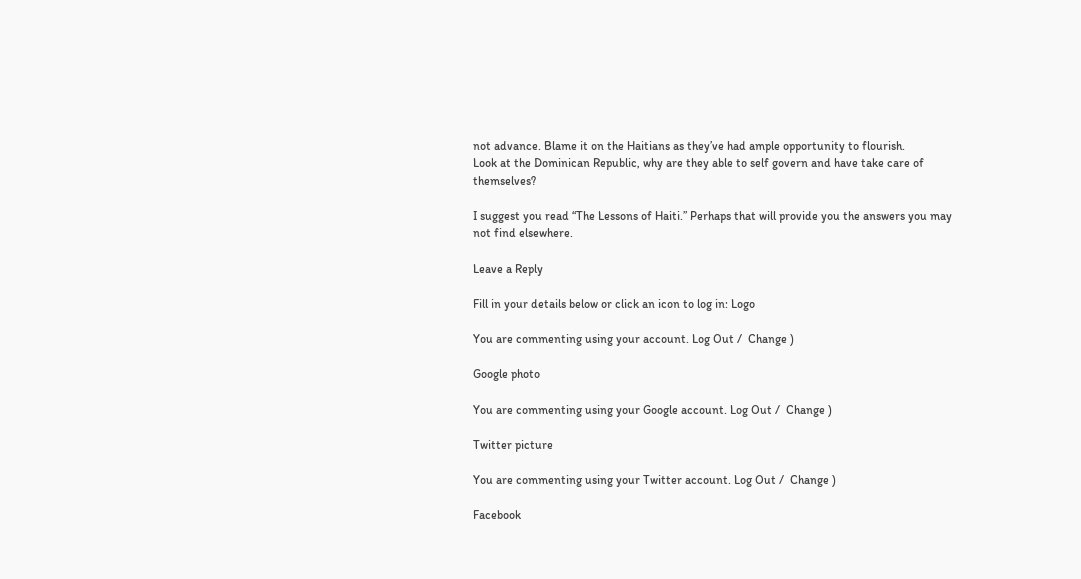not advance. Blame it on the Haitians as they’ve had ample opportunity to flourish.
Look at the Dominican Republic, why are they able to self govern and have take care of themselves?

I suggest you read “The Lessons of Haiti.” Perhaps that will provide you the answers you may not find elsewhere.

Leave a Reply

Fill in your details below or click an icon to log in: Logo

You are commenting using your account. Log Out /  Change )

Google photo

You are commenting using your Google account. Log Out /  Change )

Twitter picture

You are commenting using your Twitter account. Log Out /  Change )

Facebook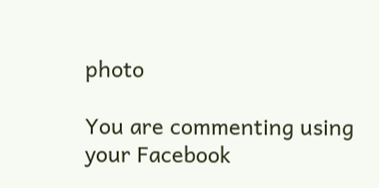photo

You are commenting using your Facebook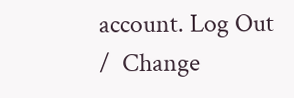account. Log Out /  Change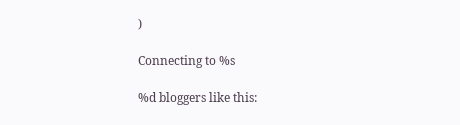)

Connecting to %s

%d bloggers like this: